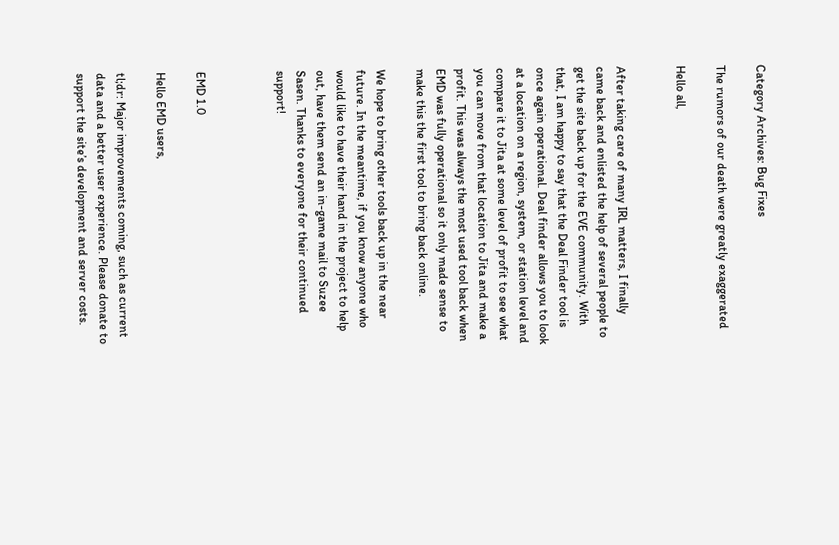Category Archives: Bug Fixes

The rumors of our death were greatly exaggerated

Hello all,


After taking care of many IRL matters, I finally came back and enlisted the help of several people to get the site back up for the EVE community. With that, I am happy to say that the Deal Finder tool is once again operational. Deal finder allows you to look at a location on a region, system, or station level and compare it to Jita at some level of profit to see what you can move from that location to Jita and make a profit. This was always the most used tool back when EMD was fully operational so it only made sense to make this the first tool to bring back online.

We hope to bring other tools back up in the near future. In the meantime, if you know anyone who would like to have their hand in the project to help out, have them send an in-game mail to Suzee Sasen. Thanks to everyone for their continued support!



EMD 1.0

Hello EMD users,

tl;dr: Major improvements coming, such as current data and a better user experience. Please donate to support the site’s development and server costs.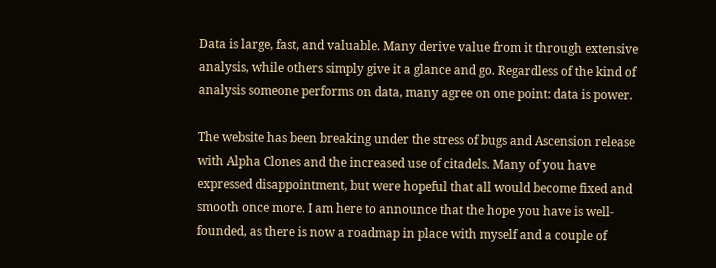Data is large, fast, and valuable. Many derive value from it through extensive analysis, while others simply give it a glance and go. Regardless of the kind of analysis someone performs on data, many agree on one point: data is power.

The website has been breaking under the stress of bugs and Ascension release with Alpha Clones and the increased use of citadels. Many of you have expressed disappointment, but were hopeful that all would become fixed and smooth once more. I am here to announce that the hope you have is well-founded, as there is now a roadmap in place with myself and a couple of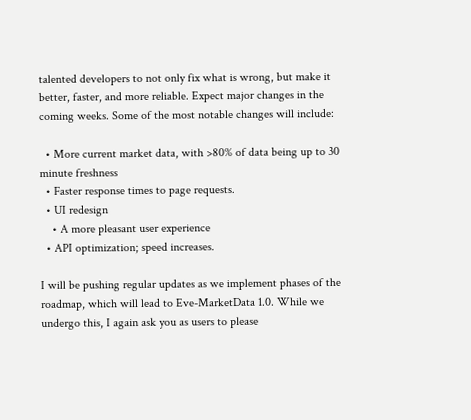talented developers to not only fix what is wrong, but make it better, faster, and more reliable. Expect major changes in the coming weeks. Some of the most notable changes will include:

  • More current market data, with >80% of data being up to 30 minute freshness
  • Faster response times to page requests.
  • UI redesign
    • A more pleasant user experience
  • API optimization; speed increases.

I will be pushing regular updates as we implement phases of the roadmap, which will lead to Eve-MarketData 1.0. While we undergo this, I again ask you as users to please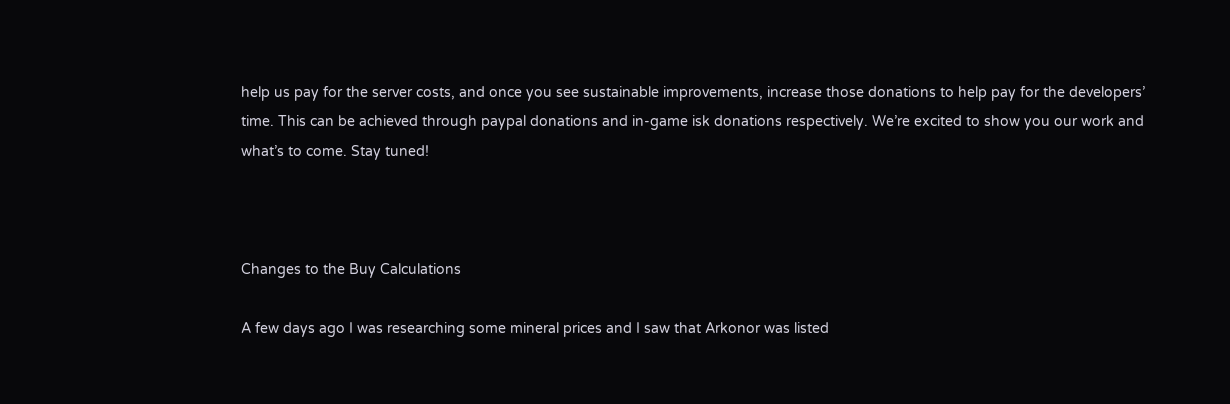help us pay for the server costs, and once you see sustainable improvements, increase those donations to help pay for the developers’ time. This can be achieved through paypal donations and in-game isk donations respectively. We’re excited to show you our work and what’s to come. Stay tuned!



Changes to the Buy Calculations

A few days ago I was researching some mineral prices and I saw that Arkonor was listed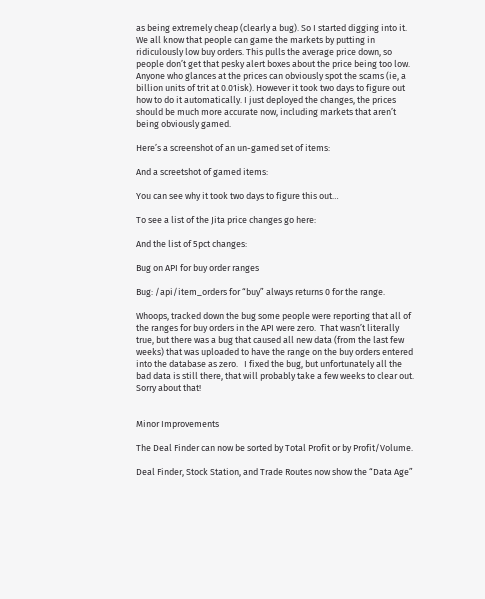as being extremely cheap (clearly a bug). So I started digging into it. We all know that people can game the markets by putting in ridiculously low buy orders. This pulls the average price down, so people don’t get that pesky alert boxes about the price being too low. Anyone who glances at the prices can obviously spot the scams (ie, a billion units of trit at 0.01isk). However it took two days to figure out how to do it automatically. I just deployed the changes, the prices should be much more accurate now, including markets that aren’t being obviously gamed.

Here’s a screenshot of an un-gamed set of items:

And a screetshot of gamed items:

You can see why it took two days to figure this out…

To see a list of the Jita price changes go here:

And the list of 5pct changes:

Bug on API for buy order ranges

Bug: /api/item_orders for “buy” always returns 0 for the range.

Whoops, tracked down the bug some people were reporting that all of the ranges for buy orders in the API were zero.  That wasn’t literally true, but there was a bug that caused all new data (from the last few weeks) that was uploaded to have the range on the buy orders entered into the database as zero.   I fixed the bug, but unfortunately all the bad data is still there, that will probably take a few weeks to clear out.  Sorry about that!


Minor Improvements

The Deal Finder can now be sorted by Total Profit or by Profit/Volume.

Deal Finder, Stock Station, and Trade Routes now show the “Data Age”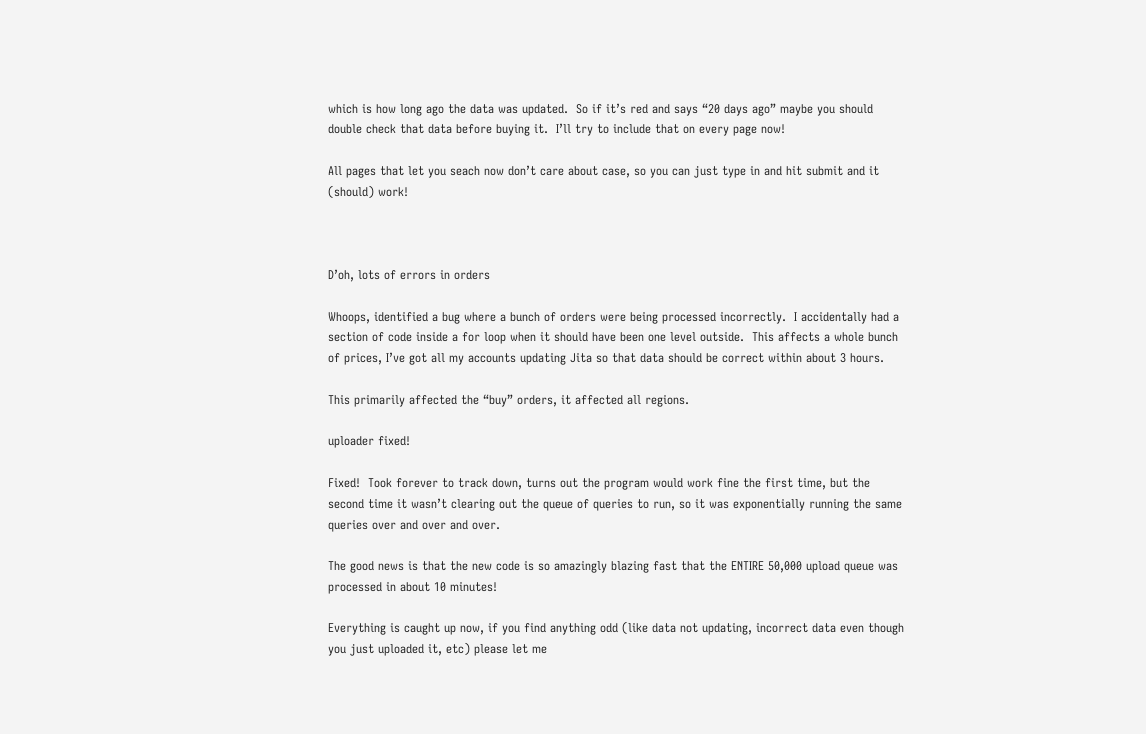which is how long ago the data was updated.  So if it’s red and says “20 days ago” maybe you should double check that data before buying it.  I’ll try to include that on every page now!

All pages that let you seach now don’t care about case, so you can just type in and hit submit and it (should) work!



D’oh, lots of errors in orders

Whoops, identified a bug where a bunch of orders were being processed incorrectly.  I accidentally had a section of code inside a for loop when it should have been one level outside.  This affects a whole bunch of prices, I’ve got all my accounts updating Jita so that data should be correct within about 3 hours.

This primarily affected the “buy” orders, it affected all regions.

uploader fixed!

Fixed!  Took forever to track down, turns out the program would work fine the first time, but the second time it wasn’t clearing out the queue of queries to run, so it was exponentially running the same queries over and over and over.

The good news is that the new code is so amazingly blazing fast that the ENTIRE 50,000 upload queue was processed in about 10 minutes!

Everything is caught up now, if you find anything odd (like data not updating, incorrect data even though you just uploaded it, etc) please let me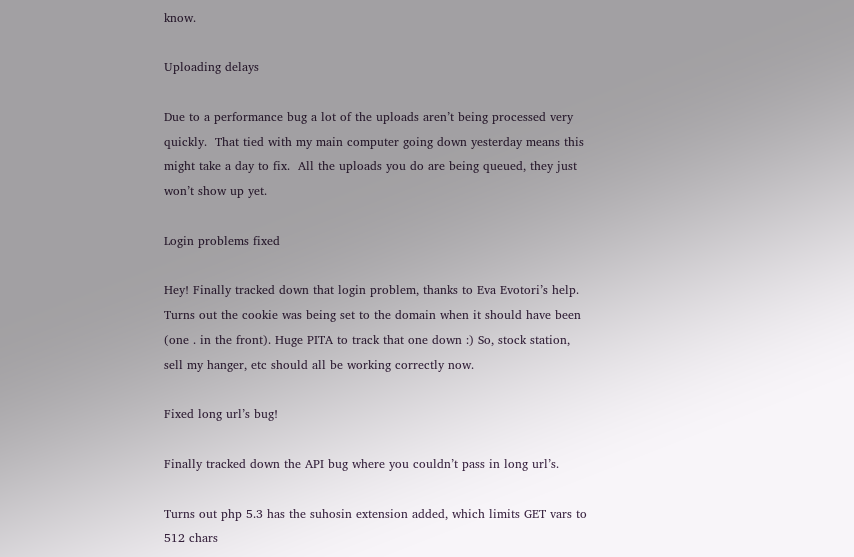know.

Uploading delays

Due to a performance bug a lot of the uploads aren’t being processed very quickly.  That tied with my main computer going down yesterday means this might take a day to fix.  All the uploads you do are being queued, they just won’t show up yet.

Login problems fixed

Hey! Finally tracked down that login problem, thanks to Eva Evotori’s help. Turns out the cookie was being set to the domain when it should have been (one . in the front). Huge PITA to track that one down :) So, stock station, sell my hanger, etc should all be working correctly now.

Fixed long url’s bug!

Finally tracked down the API bug where you couldn’t pass in long url’s.

Turns out php 5.3 has the suhosin extension added, which limits GET vars to 512 chars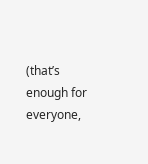(that’s enough for everyone,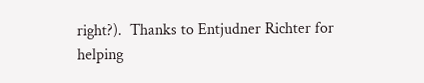right?).  Thanks to Entjudner Richter for helping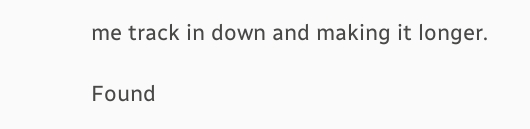me track in down and making it longer.

Found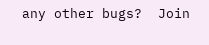any other bugs?  Join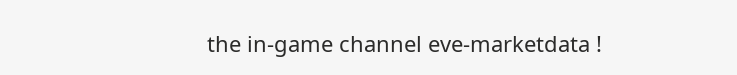the in-game channel eve-marketdata !